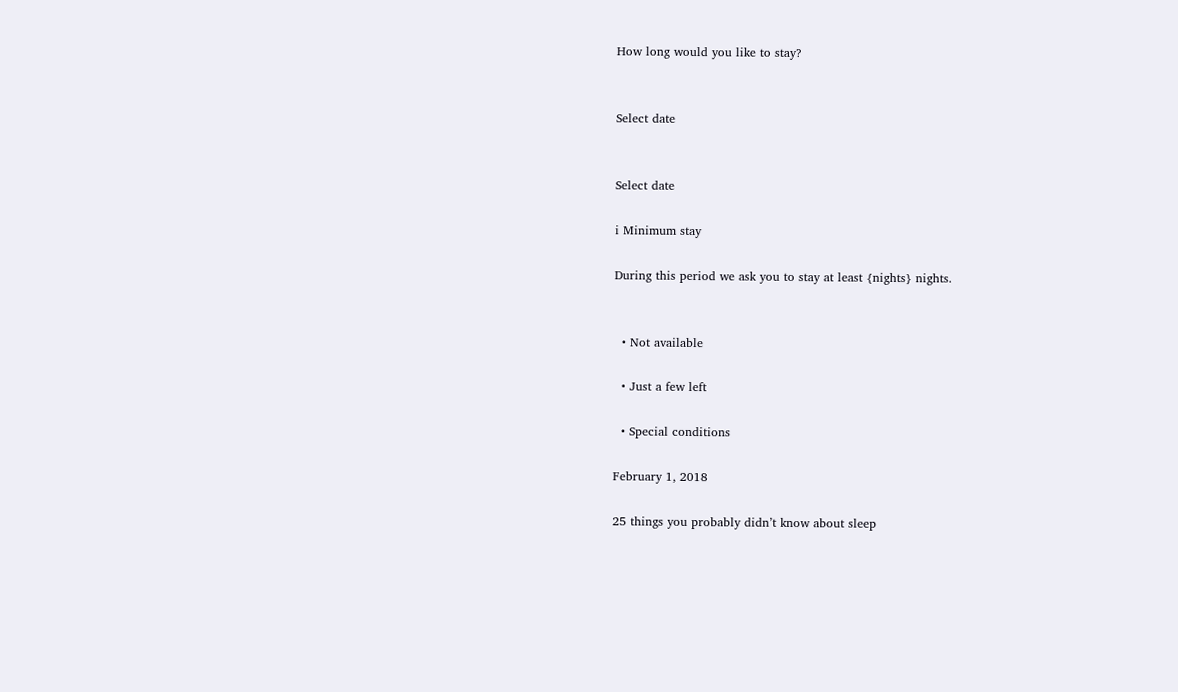How long would you like to stay?


Select date


Select date

i Minimum stay

During this period we ask you to stay at least {nights} nights.


  • Not available

  • Just a few left

  • Special conditions

February 1, 2018

25 things you probably didn’t know about sleep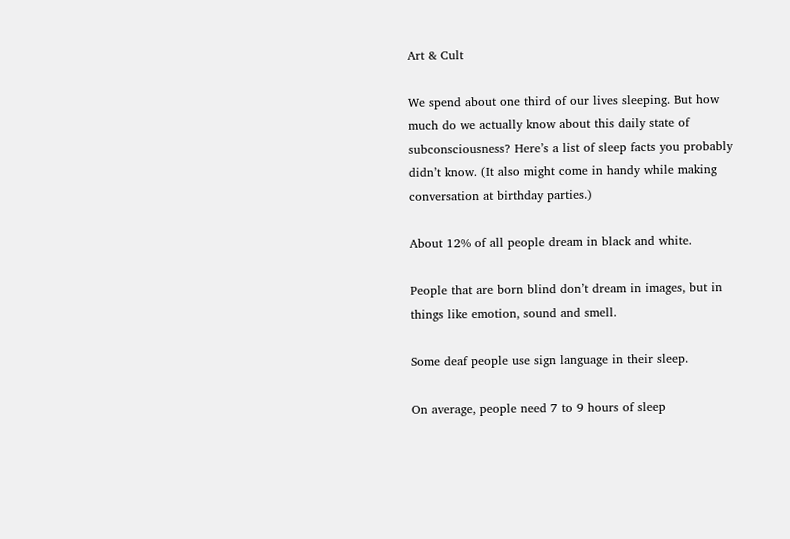Art & Cult

We spend about one third of our lives sleeping. But how much do we actually know about this daily state of subconsciousness? Here’s a list of sleep facts you probably didn’t know. (It also might come in handy while making conversation at birthday parties.)

About 12% of all people dream in black and white.

People that are born blind don’t dream in images, but in things like emotion, sound and smell.

Some deaf people use sign language in their sleep.

On average, people need 7 to 9 hours of sleep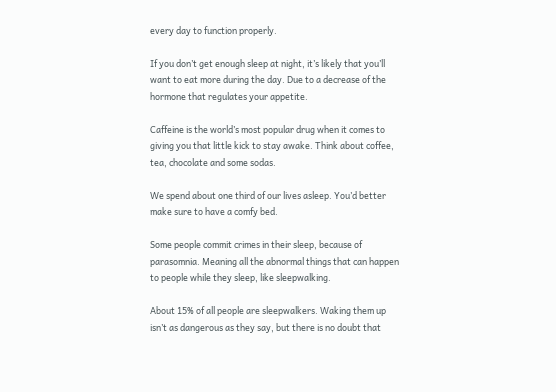every day to function properly.

If you don’t get enough sleep at night, it’s likely that you’ll want to eat more during the day. Due to a decrease of the hormone that regulates your appetite.

Caffeine is the world’s most popular drug when it comes to giving you that little kick to stay awake. Think about coffee, tea, chocolate and some sodas.

We spend about one third of our lives asleep. You’d better make sure to have a comfy bed.

Some people commit crimes in their sleep, because of parasomnia. Meaning all the abnormal things that can happen to people while they sleep, like sleepwalking.

About 15% of all people are sleepwalkers. Waking them up isn’t as dangerous as they say, but there is no doubt that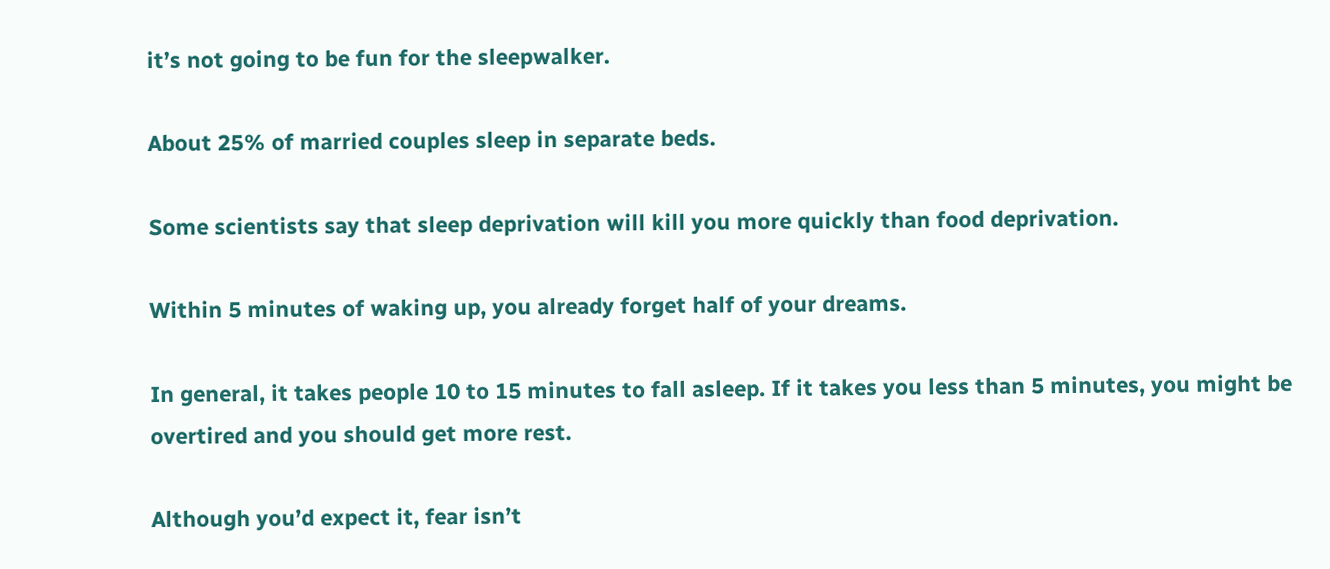it’s not going to be fun for the sleepwalker.

About 25% of married couples sleep in separate beds.

Some scientists say that sleep deprivation will kill you more quickly than food deprivation.

Within 5 minutes of waking up, you already forget half of your dreams.

In general, it takes people 10 to 15 minutes to fall asleep. If it takes you less than 5 minutes, you might be overtired and you should get more rest.

Although you’d expect it, fear isn’t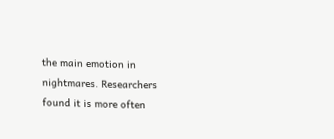the main emotion in nightmares. Researchers found it is more often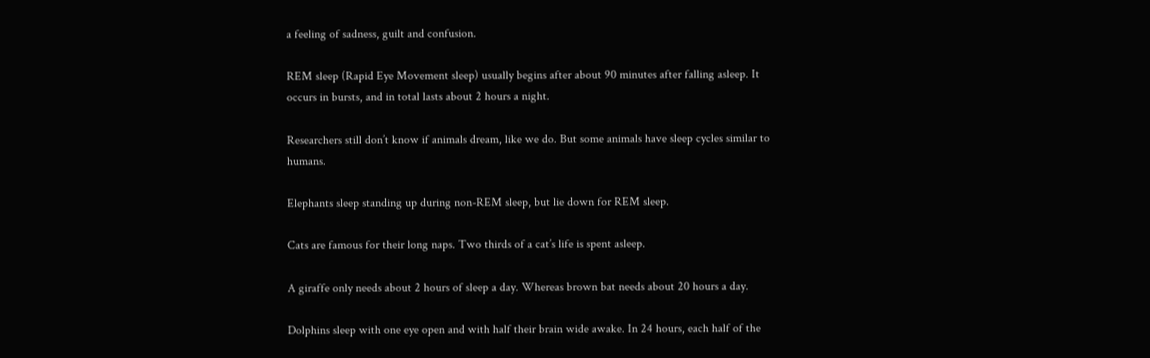a feeling of sadness, guilt and confusion.

REM sleep (Rapid Eye Movement sleep) usually begins after about 90 minutes after falling asleep. It occurs in bursts, and in total lasts about 2 hours a night.

Researchers still don’t know if animals dream, like we do. But some animals have sleep cycles similar to humans.

Elephants sleep standing up during non-REM sleep, but lie down for REM sleep.

Cats are famous for their long naps. Two thirds of a cat’s life is spent asleep.

A giraffe only needs about 2 hours of sleep a day. Whereas brown bat needs about 20 hours a day.

Dolphins sleep with one eye open and with half their brain wide awake. In 24 hours, each half of the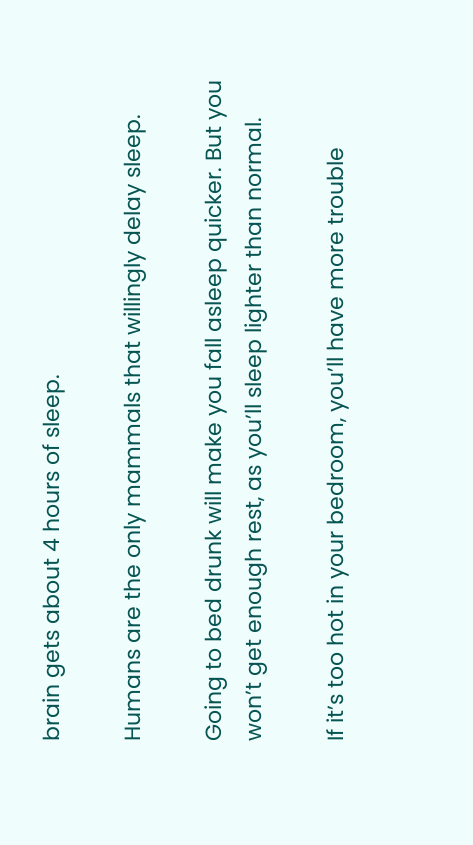brain gets about 4 hours of sleep.

Humans are the only mammals that willingly delay sleep.

Going to bed drunk will make you fall asleep quicker. But you won’t get enough rest, as you’ll sleep lighter than normal.

If it’s too hot in your bedroom, you’ll have more trouble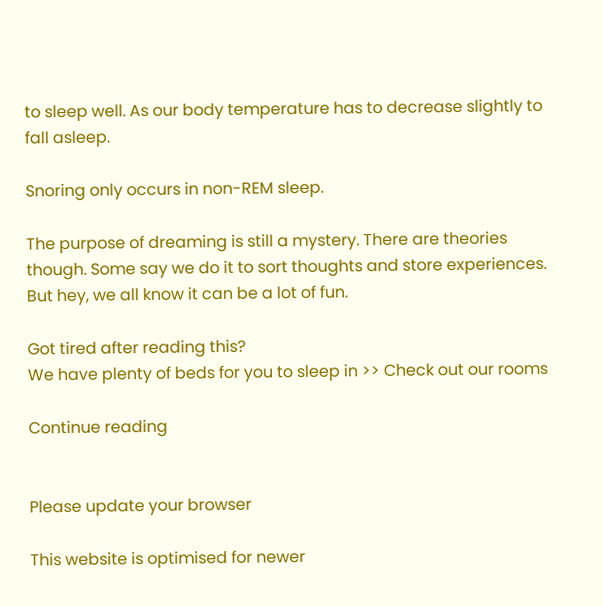to sleep well. As our body temperature has to decrease slightly to fall asleep.

Snoring only occurs in non-REM sleep.

The purpose of dreaming is still a mystery. There are theories though. Some say we do it to sort thoughts and store experiences. But hey, we all know it can be a lot of fun.

Got tired after reading this?
We have plenty of beds for you to sleep in >> Check out our rooms

Continue reading


Please update your browser

This website is optimised for newer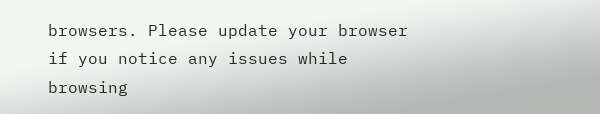browsers. Please update your browser if you notice any issues while browsing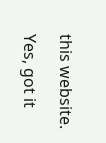this website.

Yes, got it